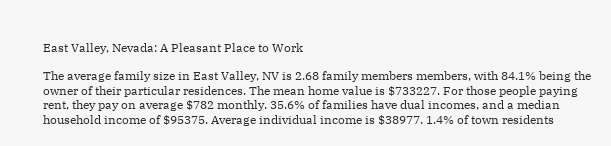East Valley, Nevada: A Pleasant Place to Work

The average family size in East Valley, NV is 2.68 family members members, with 84.1% being the owner of their particular residences. The mean home value is $733227. For those people paying rent, they pay on average $782 monthly. 35.6% of families have dual incomes, and a median household income of $95375. Average individual income is $38977. 1.4% of town residents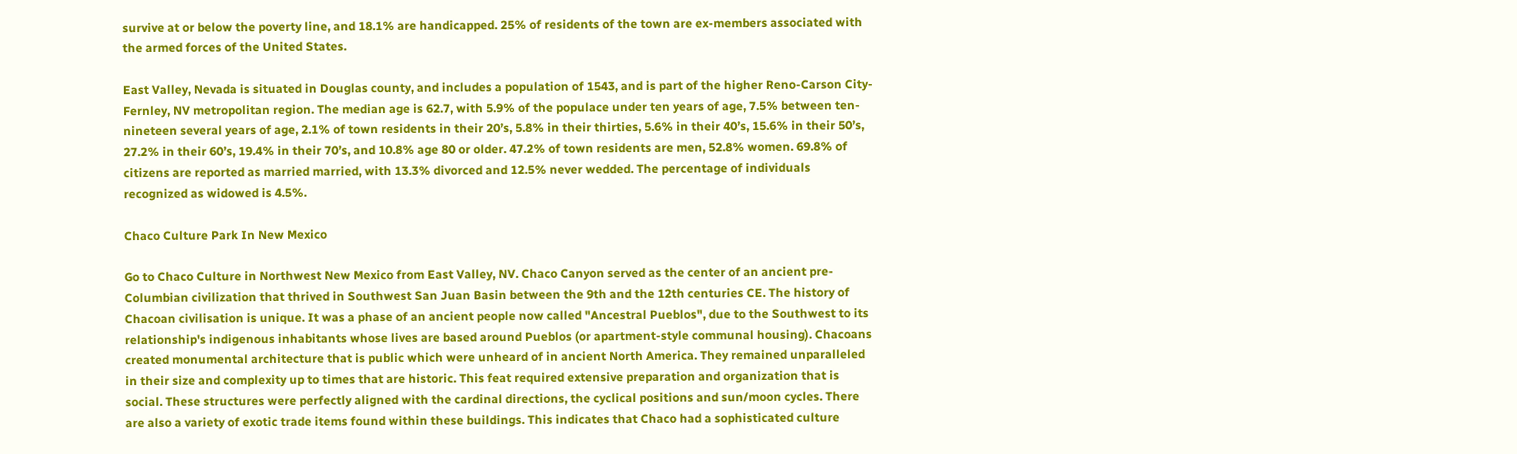survive at or below the poverty line, and 18.1% are handicapped. 25% of residents of the town are ex-members associated with the armed forces of the United States.

East Valley, Nevada is situated in Douglas county, and includes a population of 1543, and is part of the higher Reno-Carson City-Fernley, NV metropolitan region. The median age is 62.7, with 5.9% of the populace under ten years of age, 7.5% between ten-nineteen several years of age, 2.1% of town residents in their 20’s, 5.8% in their thirties, 5.6% in their 40’s, 15.6% in their 50’s, 27.2% in their 60’s, 19.4% in their 70’s, and 10.8% age 80 or older. 47.2% of town residents are men, 52.8% women. 69.8% of citizens are reported as married married, with 13.3% divorced and 12.5% never wedded. The percentage of individuals recognized as widowed is 4.5%.

Chaco Culture Park In New Mexico

Go to Chaco Culture in Northwest New Mexico from East Valley, NV. Chaco Canyon served as the center of an ancient pre-Columbian civilization that thrived in Southwest San Juan Basin between the 9th and the 12th centuries CE. The history of Chacoan civilisation is unique. It was a phase of an ancient people now called "Ancestral Pueblos", due to the Southwest to its relationship's indigenous inhabitants whose lives are based around Pueblos (or apartment-style communal housing). Chacoans created monumental architecture that is public which were unheard of in ancient North America. They remained unparalleled in their size and complexity up to times that are historic. This feat required extensive preparation and organization that is social. These structures were perfectly aligned with the cardinal directions, the cyclical positions and sun/moon cycles. There are also a variety of exotic trade items found within these buildings. This indicates that Chaco had a sophisticated culture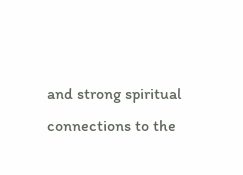and strong spiritual connections to the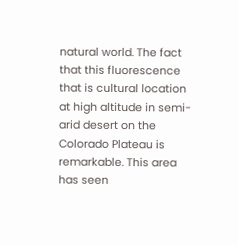natural world. The fact that this fluorescence that is cultural location at high altitude in semi-arid desert on the Colorado Plateau is remarkable. This area has seen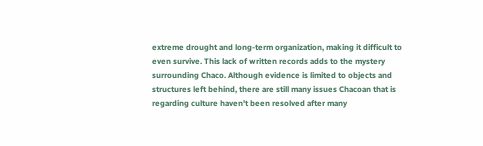extreme drought and long-term organization, making it difficult to even survive. This lack of written records adds to the mystery surrounding Chaco. Although evidence is limited to objects and structures left behind, there are still many issues Chacoan that is regarding culture haven't been resolved after many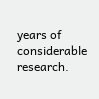years of considerable research.